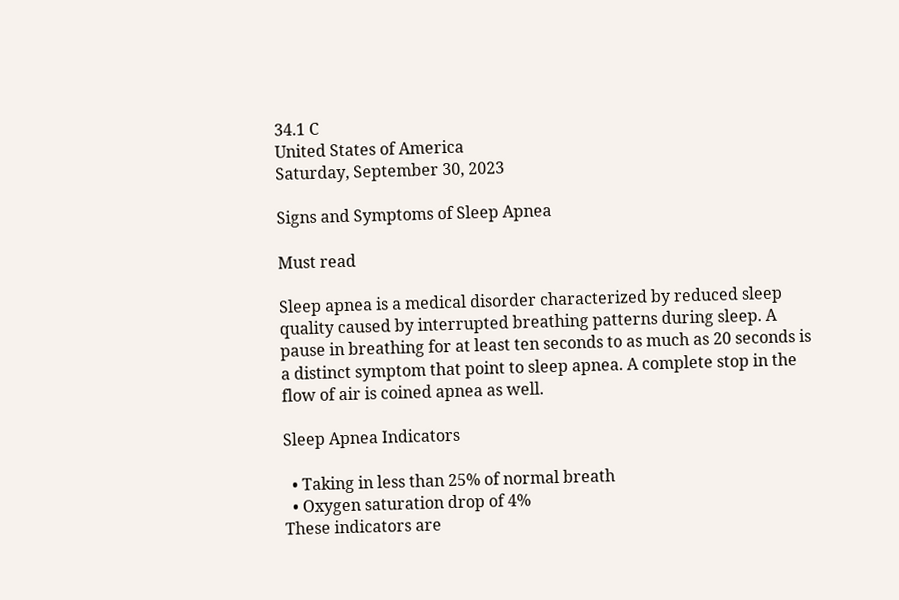34.1 C
United States of America
Saturday, September 30, 2023

Signs and Symptoms of Sleep Apnea

Must read

Sleep apnea is a medical disorder characterized by reduced sleep quality caused by interrupted breathing patterns during sleep. A pause in breathing for at least ten seconds to as much as 20 seconds is a distinct symptom that point to sleep apnea. A complete stop in the flow of air is coined apnea as well.

Sleep Apnea Indicators

  • Taking in less than 25% of normal breath
  • Oxygen saturation drop of 4%
These indicators are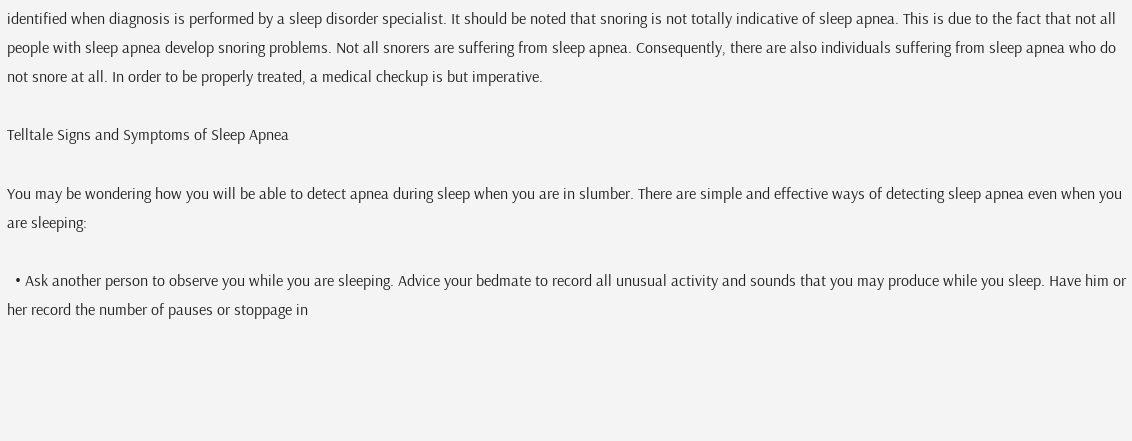identified when diagnosis is performed by a sleep disorder specialist. It should be noted that snoring is not totally indicative of sleep apnea. This is due to the fact that not all people with sleep apnea develop snoring problems. Not all snorers are suffering from sleep apnea. Consequently, there are also individuals suffering from sleep apnea who do not snore at all. In order to be properly treated, a medical checkup is but imperative.

Telltale Signs and Symptoms of Sleep Apnea

You may be wondering how you will be able to detect apnea during sleep when you are in slumber. There are simple and effective ways of detecting sleep apnea even when you are sleeping:

  • Ask another person to observe you while you are sleeping. Advice your bedmate to record all unusual activity and sounds that you may produce while you sleep. Have him or her record the number of pauses or stoppage in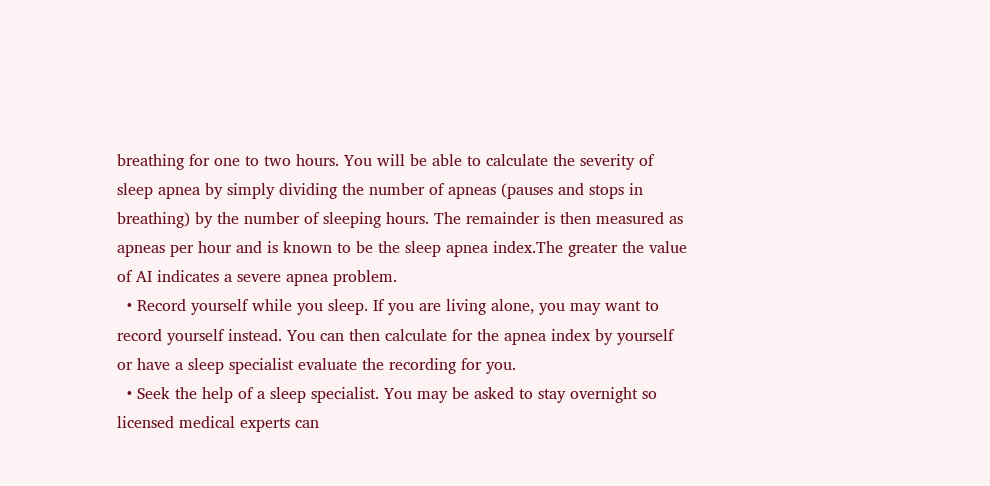breathing for one to two hours. You will be able to calculate the severity of sleep apnea by simply dividing the number of apneas (pauses and stops in breathing) by the number of sleeping hours. The remainder is then measured as apneas per hour and is known to be the sleep apnea index.The greater the value of AI indicates a severe apnea problem.
  • Record yourself while you sleep. If you are living alone, you may want to record yourself instead. You can then calculate for the apnea index by yourself or have a sleep specialist evaluate the recording for you.
  • Seek the help of a sleep specialist. You may be asked to stay overnight so licensed medical experts can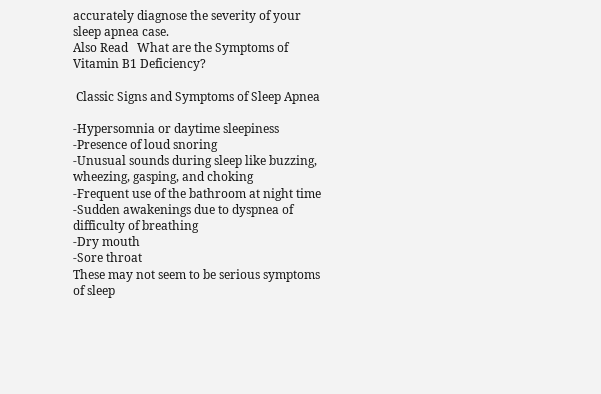accurately diagnose the severity of your sleep apnea case.
Also Read   What are the Symptoms of Vitamin B1 Deficiency?

 Classic Signs and Symptoms of Sleep Apnea

-Hypersomnia or daytime sleepiness
-Presence of loud snoring
-Unusual sounds during sleep like buzzing, wheezing, gasping, and choking
-Frequent use of the bathroom at night time
-Sudden awakenings due to dyspnea of difficulty of breathing
-Dry mouth
-Sore throat
These may not seem to be serious symptoms of sleep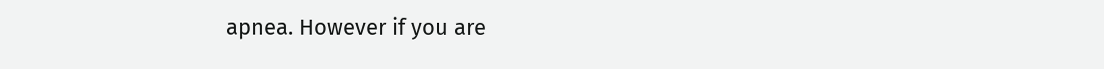apnea. However if you are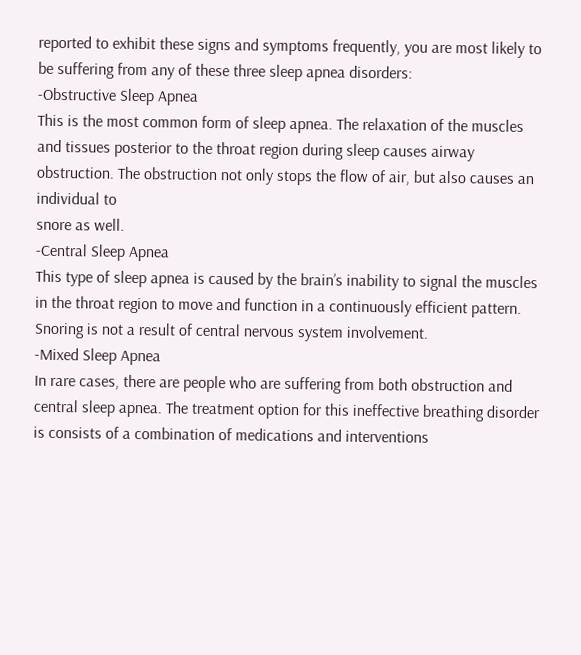reported to exhibit these signs and symptoms frequently, you are most likely to be suffering from any of these three sleep apnea disorders:
-Obstructive Sleep Apnea
This is the most common form of sleep apnea. The relaxation of the muscles and tissues posterior to the throat region during sleep causes airway obstruction. The obstruction not only stops the flow of air, but also causes an individual to
snore as well.
-Central Sleep Apnea
This type of sleep apnea is caused by the brain’s inability to signal the muscles in the throat region to move and function in a continuously efficient pattern. Snoring is not a result of central nervous system involvement.
-Mixed Sleep Apnea
In rare cases, there are people who are suffering from both obstruction and central sleep apnea. The treatment option for this ineffective breathing disorder is consists of a combination of medications and interventions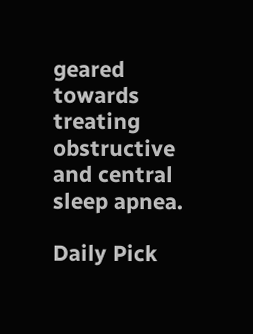geared towards treating obstructive and central sleep apnea.

Daily Pick